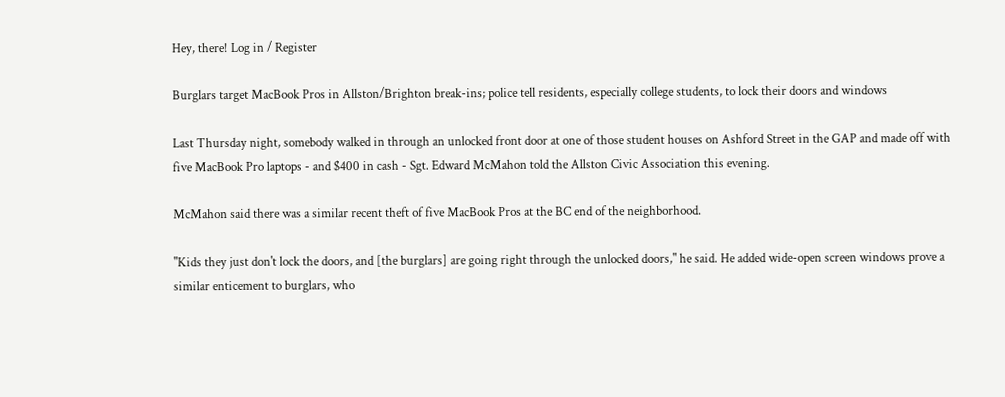Hey, there! Log in / Register

Burglars target MacBook Pros in Allston/Brighton break-ins; police tell residents, especially college students, to lock their doors and windows

Last Thursday night, somebody walked in through an unlocked front door at one of those student houses on Ashford Street in the GAP and made off with five MacBook Pro laptops - and $400 in cash - Sgt. Edward McMahon told the Allston Civic Association this evening.

McMahon said there was a similar recent theft of five MacBook Pros at the BC end of the neighborhood.

"Kids they just don't lock the doors, and [the burglars] are going right through the unlocked doors," he said. He added wide-open screen windows prove a similar enticement to burglars, who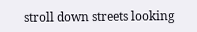stroll down streets looking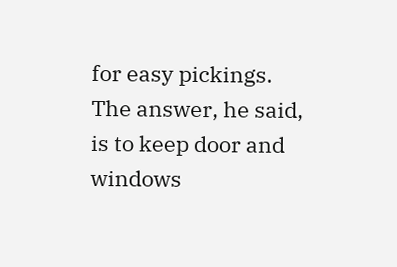for easy pickings. The answer, he said, is to keep door and windows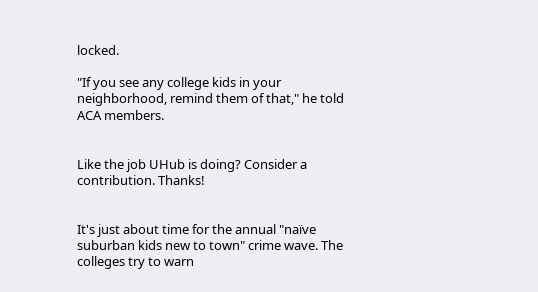locked.

"If you see any college kids in your neighborhood, remind them of that," he told ACA members.


Like the job UHub is doing? Consider a contribution. Thanks!


It's just about time for the annual "naïve suburban kids new to town" crime wave. The colleges try to warn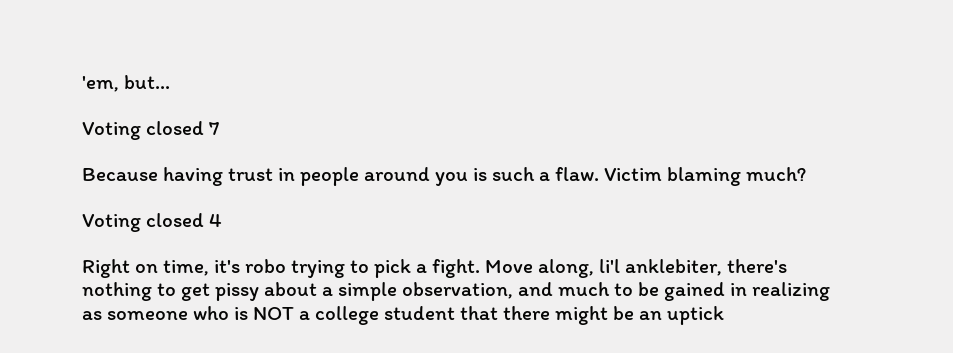'em, but...

Voting closed 7

Because having trust in people around you is such a flaw. Victim blaming much?

Voting closed 4

Right on time, it's robo trying to pick a fight. Move along, li'l anklebiter, there's nothing to get pissy about a simple observation, and much to be gained in realizing as someone who is NOT a college student that there might be an uptick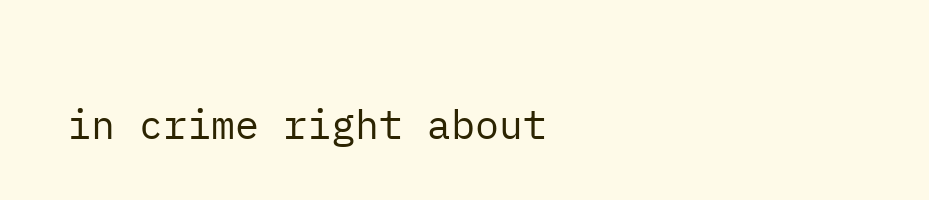in crime right about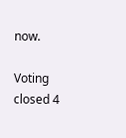now.

Voting closed 4